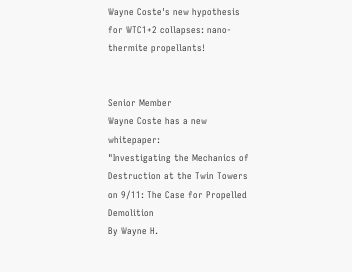Wayne Coste's new hypothesis for WTC1+2 collapses: nano-thermite propellants!


Senior Member
Wayne Coste has a new whitepaper:
"Investigating the Mechanics of Destruction at the Twin Towers on 9/11: The Case for Propelled Demolition
By Wayne H.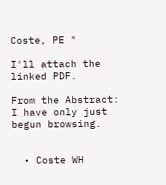Coste, PE "

I'll attach the linked PDF.

From the Abstract:
I have only just begun browsing.


  • Coste WH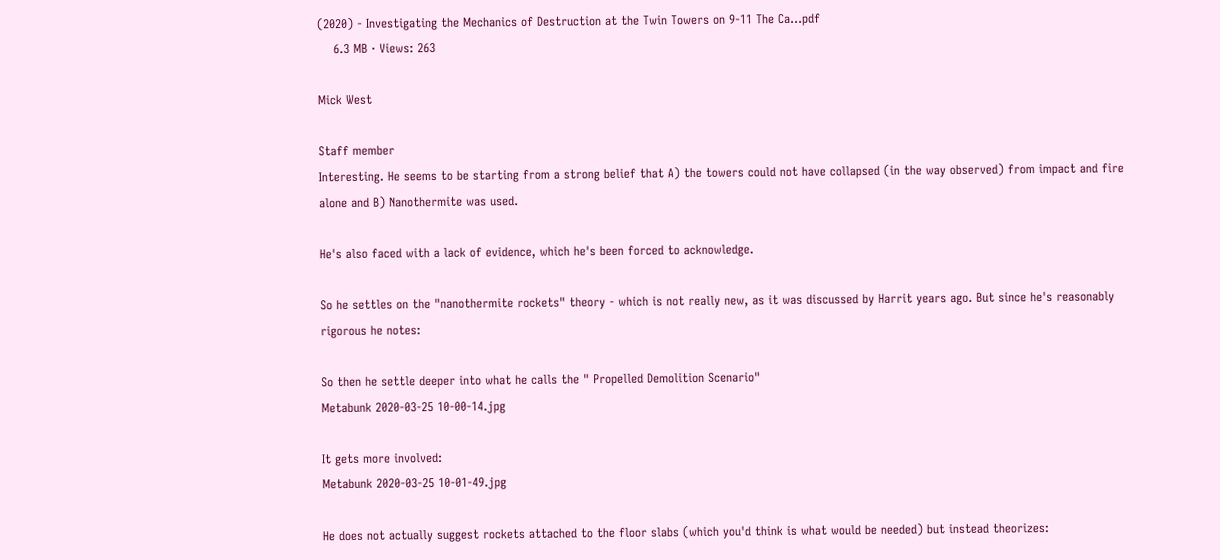(2020) - Investigating the Mechanics of Destruction at the Twin Towers on 9-11 The Ca...pdf
    6.3 MB · Views: 263

Mick West

Staff member
Interesting. He seems to be starting from a strong belief that A) the towers could not have collapsed (in the way observed) from impact and fire alone and B) Nanothermite was used.

He's also faced with a lack of evidence, which he's been forced to acknowledge.

So he settles on the "nanothermite rockets" theory - which is not really new, as it was discussed by Harrit years ago. But since he's reasonably rigorous he notes:

So then he settle deeper into what he calls the " Propelled Demolition Scenario"
Metabunk 2020-03-25 10-00-14.jpg

It gets more involved:
Metabunk 2020-03-25 10-01-49.jpg

He does not actually suggest rockets attached to the floor slabs (which you'd think is what would be needed) but instead theorizes: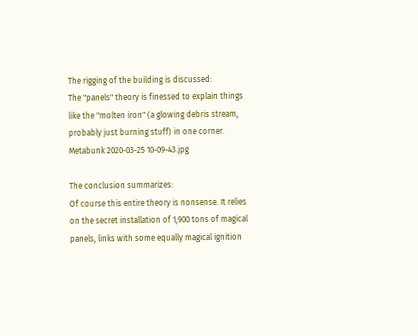The rigging of the building is discussed:
The "panels" theory is finessed to explain things like the "molten iron" (a glowing debris stream, probably just burning stuff) in one corner.
Metabunk 2020-03-25 10-09-43.jpg

The conclusion summarizes:
Of course this entire theory is nonsense. It relies on the secret installation of 1,900 tons of magical panels, links with some equally magical ignition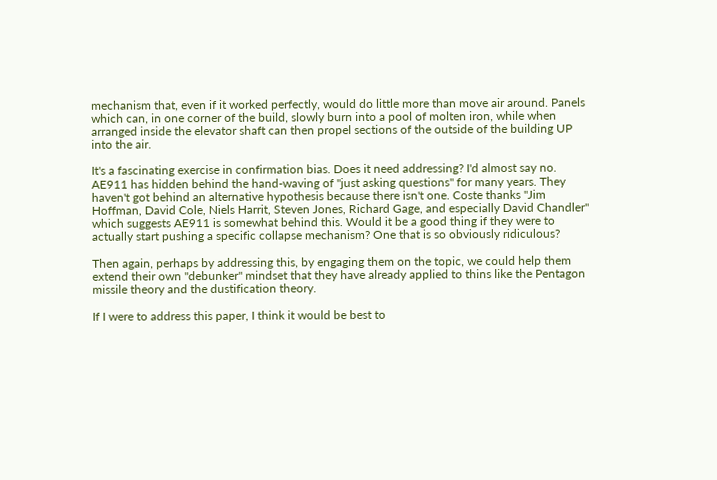mechanism that, even if it worked perfectly, would do little more than move air around. Panels which can, in one corner of the build, slowly burn into a pool of molten iron, while when arranged inside the elevator shaft can then propel sections of the outside of the building UP into the air.

It's a fascinating exercise in confirmation bias. Does it need addressing? I'd almost say no. AE911 has hidden behind the hand-waving of "just asking questions" for many years. They haven't got behind an alternative hypothesis because there isn't one. Coste thanks "Jim Hoffman, David Cole, Niels Harrit, Steven Jones, Richard Gage, and especially David Chandler" which suggests AE911 is somewhat behind this. Would it be a good thing if they were to actually start pushing a specific collapse mechanism? One that is so obviously ridiculous?

Then again, perhaps by addressing this, by engaging them on the topic, we could help them extend their own "debunker" mindset that they have already applied to thins like the Pentagon missile theory and the dustification theory.

If I were to address this paper, I think it would be best to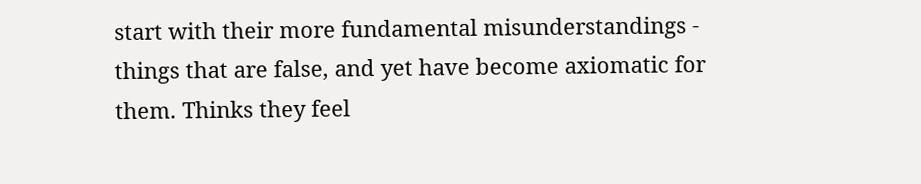start with their more fundamental misunderstandings - things that are false, and yet have become axiomatic for them. Thinks they feel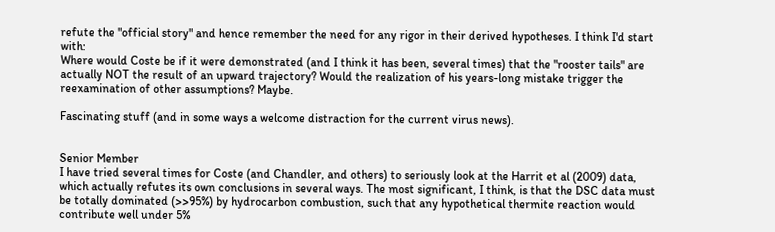refute the "official story" and hence remember the need for any rigor in their derived hypotheses. I think I'd start with:
Where would Coste be if it were demonstrated (and I think it has been, several times) that the "rooster tails" are actually NOT the result of an upward trajectory? Would the realization of his years-long mistake trigger the reexamination of other assumptions? Maybe.

Fascinating stuff (and in some ways a welcome distraction for the current virus news).


Senior Member
I have tried several times for Coste (and Chandler, and others) to seriously look at the Harrit et al (2009) data, which actually refutes its own conclusions in several ways. The most significant, I think, is that the DSC data must be totally dominated (>>95%) by hydrocarbon combustion, such that any hypothetical thermite reaction would contribute well under 5%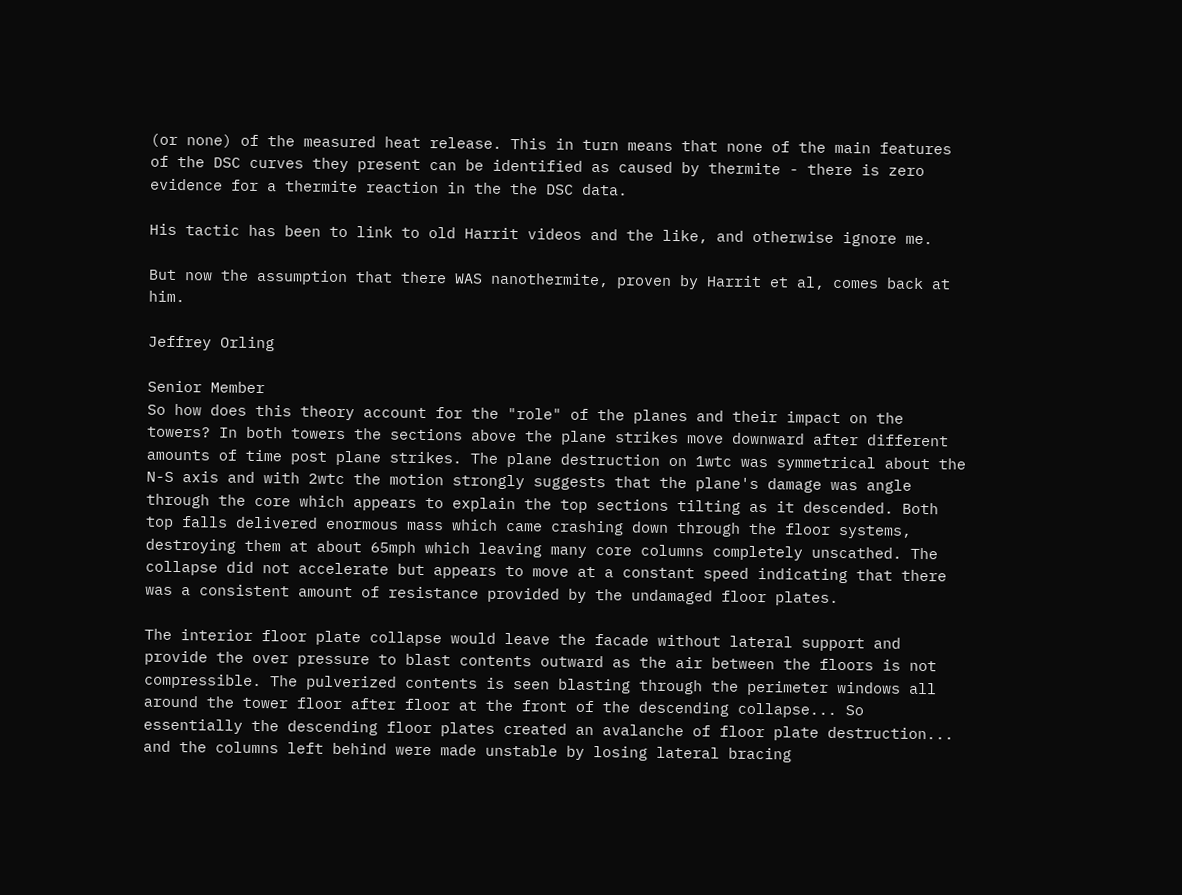(or none) of the measured heat release. This in turn means that none of the main features of the DSC curves they present can be identified as caused by thermite - there is zero evidence for a thermite reaction in the the DSC data.

His tactic has been to link to old Harrit videos and the like, and otherwise ignore me.

But now the assumption that there WAS nanothermite, proven by Harrit et al, comes back at him.

Jeffrey Orling

Senior Member
So how does this theory account for the "role" of the planes and their impact on the towers? In both towers the sections above the plane strikes move downward after different amounts of time post plane strikes. The plane destruction on 1wtc was symmetrical about the N-S axis and with 2wtc the motion strongly suggests that the plane's damage was angle through the core which appears to explain the top sections tilting as it descended. Both top falls delivered enormous mass which came crashing down through the floor systems, destroying them at about 65mph which leaving many core columns completely unscathed. The collapse did not accelerate but appears to move at a constant speed indicating that there was a consistent amount of resistance provided by the undamaged floor plates.

The interior floor plate collapse would leave the facade without lateral support and provide the over pressure to blast contents outward as the air between the floors is not compressible. The pulverized contents is seen blasting through the perimeter windows all around the tower floor after floor at the front of the descending collapse... So essentially the descending floor plates created an avalanche of floor plate destruction... and the columns left behind were made unstable by losing lateral bracing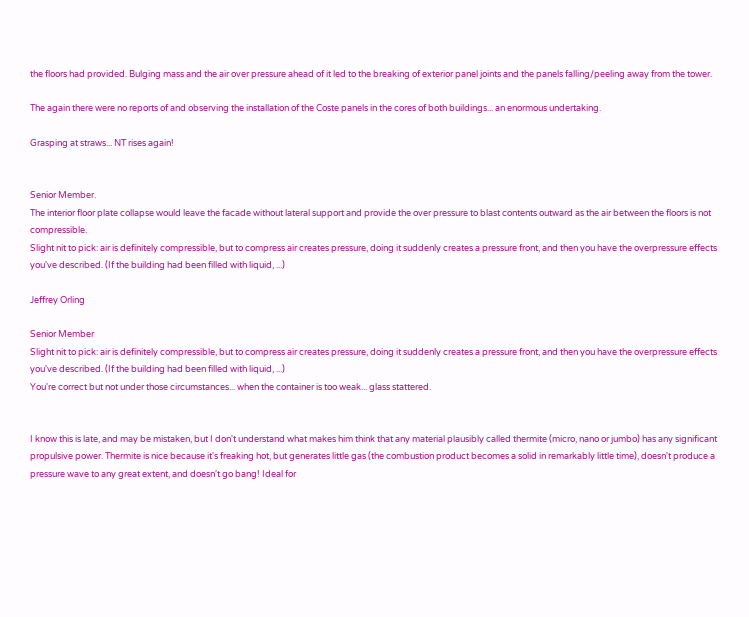the floors had provided. Bulging mass and the air over pressure ahead of it led to the breaking of exterior panel joints and the panels falling/peeling away from the tower.

The again there were no reports of and observing the installation of the Coste panels in the cores of both buildings... an enormous undertaking.

Grasping at straws... NT rises again!


Senior Member.
The interior floor plate collapse would leave the facade without lateral support and provide the over pressure to blast contents outward as the air between the floors is not compressible.
Slight nit to pick: air is definitely compressible, but to compress air creates pressure, doing it suddenly creates a pressure front, and then you have the overpressure effects you've described. (If the building had been filled with liquid, ...)

Jeffrey Orling

Senior Member
Slight nit to pick: air is definitely compressible, but to compress air creates pressure, doing it suddenly creates a pressure front, and then you have the overpressure effects you've described. (If the building had been filled with liquid, ...)
You're correct but not under those circumstances... when the container is too weak... glass stattered.


I know this is late, and may be mistaken, but I don't understand what makes him think that any material plausibly called thermite (micro, nano or jumbo) has any significant propulsive power. Thermite is nice because it's freaking hot, but generates little gas (the combustion product becomes a solid in remarkably little time), doesn't produce a pressure wave to any great extent, and doesn't go bang! Ideal for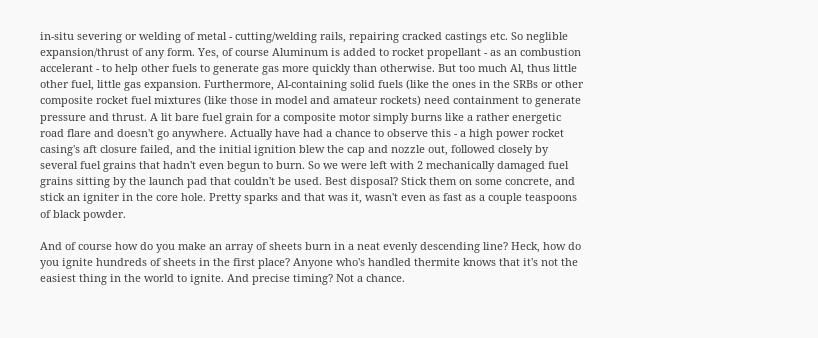in-situ severing or welding of metal - cutting/welding rails, repairing cracked castings etc. So neglible expansion/thrust of any form. Yes, of course Aluminum is added to rocket propellant - as an combustion accelerant - to help other fuels to generate gas more quickly than otherwise. But too much Al, thus little other fuel, little gas expansion. Furthermore, Al-containing solid fuels (like the ones in the SRBs or other composite rocket fuel mixtures (like those in model and amateur rockets) need containment to generate pressure and thrust. A lit bare fuel grain for a composite motor simply burns like a rather energetic road flare and doesn't go anywhere. Actually have had a chance to observe this - a high power rocket casing's aft closure failed, and the initial ignition blew the cap and nozzle out, followed closely by several fuel grains that hadn't even begun to burn. So we were left with 2 mechanically damaged fuel grains sitting by the launch pad that couldn't be used. Best disposal? Stick them on some concrete, and stick an igniter in the core hole. Pretty sparks and that was it, wasn't even as fast as a couple teaspoons of black powder.

And of course how do you make an array of sheets burn in a neat evenly descending line? Heck, how do you ignite hundreds of sheets in the first place? Anyone who's handled thermite knows that it's not the easiest thing in the world to ignite. And precise timing? Not a chance.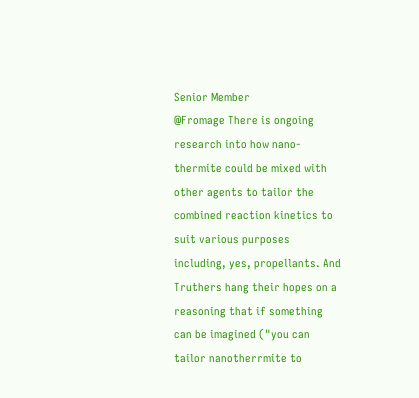Senior Member
@Fromage There is ongoing research into how nano-thermite could be mixed with other agents to tailor the combined reaction kinetics to suit various purposes including, yes, propellants. And Truthers hang their hopes on a reasoning that if something can be imagined ("you can tailor nanotherrmite to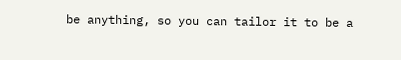be anything, so you can tailor it to be a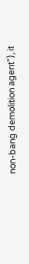non-bang demolition agent"), it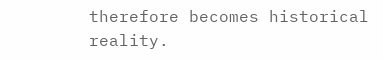therefore becomes historical reality.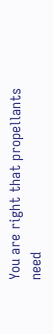You are right that propellants need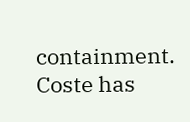containment. Coste has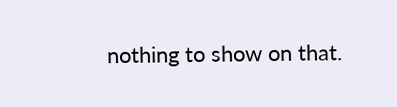nothing to show on that.